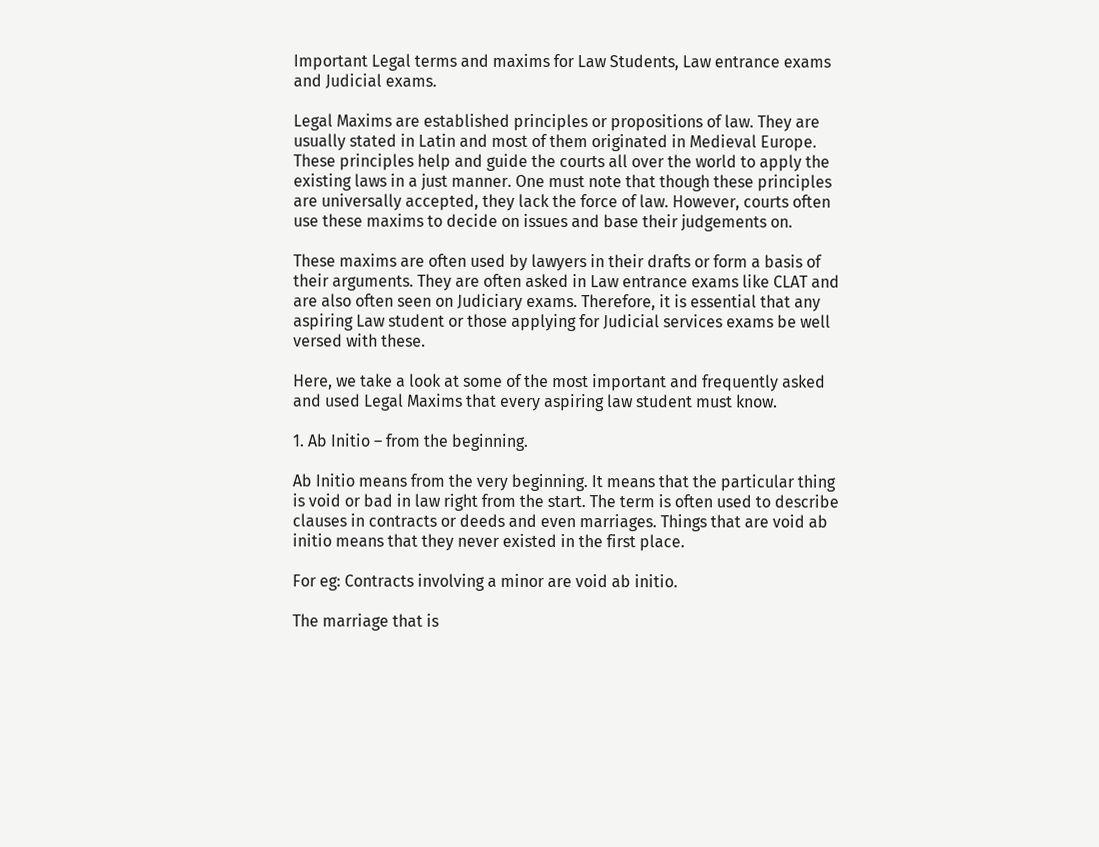Important Legal terms and maxims for Law Students, Law entrance exams and Judicial exams.

Legal Maxims are established principles or propositions of law. They are usually stated in Latin and most of them originated in Medieval Europe. These principles help and guide the courts all over the world to apply the existing laws in a just manner. One must note that though these principles are universally accepted, they lack the force of law. However, courts often use these maxims to decide on issues and base their judgements on.

These maxims are often used by lawyers in their drafts or form a basis of their arguments. They are often asked in Law entrance exams like CLAT and are also often seen on Judiciary exams. Therefore, it is essential that any aspiring Law student or those applying for Judicial services exams be well versed with these.

Here, we take a look at some of the most important and frequently asked and used Legal Maxims that every aspiring law student must know.

1. Ab Initio – from the beginning.

Ab Initio means from the very beginning. It means that the particular thing is void or bad in law right from the start. The term is often used to describe clauses in contracts or deeds and even marriages. Things that are void ab initio means that they never existed in the first place.

For eg: Contracts involving a minor are void ab initio.

The marriage that is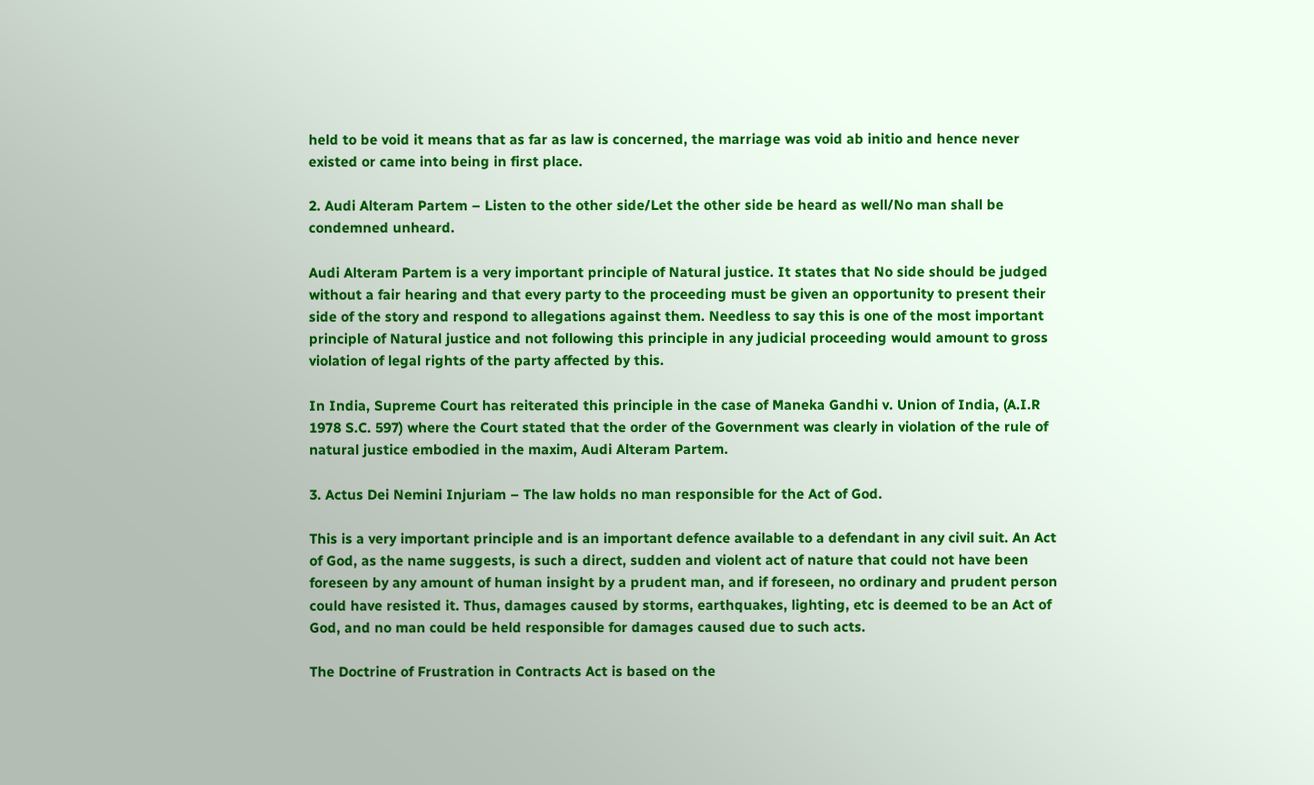held to be void it means that as far as law is concerned, the marriage was void ab initio and hence never existed or came into being in first place.

2. Audi Alteram Partem – Listen to the other side/Let the other side be heard as well/No man shall be condemned unheard.

Audi Alteram Partem is a very important principle of Natural justice. It states that No side should be judged without a fair hearing and that every party to the proceeding must be given an opportunity to present their side of the story and respond to allegations against them. Needless to say this is one of the most important principle of Natural justice and not following this principle in any judicial proceeding would amount to gross violation of legal rights of the party affected by this.

In India, Supreme Court has reiterated this principle in the case of Maneka Gandhi v. Union of India, (A.I.R 1978 S.C. 597) where the Court stated that the order of the Government was clearly in violation of the rule of natural justice embodied in the maxim, Audi Alteram Partem.

3. Actus Dei Nemini Injuriam – The law holds no man responsible for the Act of God.

This is a very important principle and is an important defence available to a defendant in any civil suit. An Act of God, as the name suggests, is such a direct, sudden and violent act of nature that could not have been foreseen by any amount of human insight by a prudent man, and if foreseen, no ordinary and prudent person could have resisted it. Thus, damages caused by storms, earthquakes, lighting, etc is deemed to be an Act of God, and no man could be held responsible for damages caused due to such acts.

The Doctrine of Frustration in Contracts Act is based on the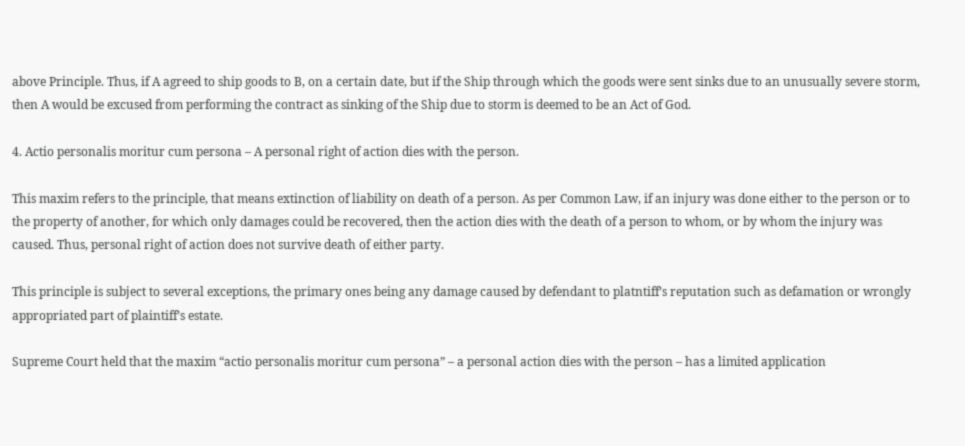above Principle. Thus, if A agreed to ship goods to B, on a certain date, but if the Ship through which the goods were sent sinks due to an unusually severe storm, then A would be excused from performing the contract as sinking of the Ship due to storm is deemed to be an Act of God.

4. Actio personalis moritur cum persona – A personal right of action dies with the person.

This maxim refers to the principle, that means extinction of liability on death of a person. As per Common Law, if an injury was done either to the person or to the property of another, for which only damages could be recovered, then the action dies with the death of a person to whom, or by whom the injury was caused. Thus, personal right of action does not survive death of either party.

This principle is subject to several exceptions, the primary ones being any damage caused by defendant to platntiff’s reputation such as defamation or wrongly appropriated part of plaintiff’s estate.

Supreme Court held that the maxim “actio personalis moritur cum persona” – a personal action dies with the person – has a limited application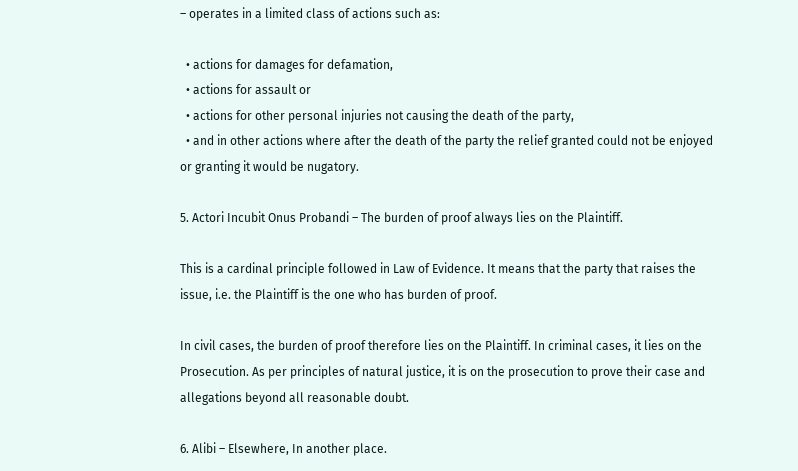– operates in a limited class of actions such as:

  • actions for damages for defamation,
  • actions for assault or
  • actions for other personal injuries not causing the death of the party,
  • and in other actions where after the death of the party the relief granted could not be enjoyed or granting it would be nugatory.

5. Actori Incubit Onus Probandi – The burden of proof always lies on the Plaintiff.

This is a cardinal principle followed in Law of Evidence. It means that the party that raises the issue, i.e. the Plaintiff is the one who has burden of proof.

In civil cases, the burden of proof therefore lies on the Plaintiff. In criminal cases, it lies on the Prosecution. As per principles of natural justice, it is on the prosecution to prove their case and allegations beyond all reasonable doubt.

6. Alibi – Elsewhere, In another place.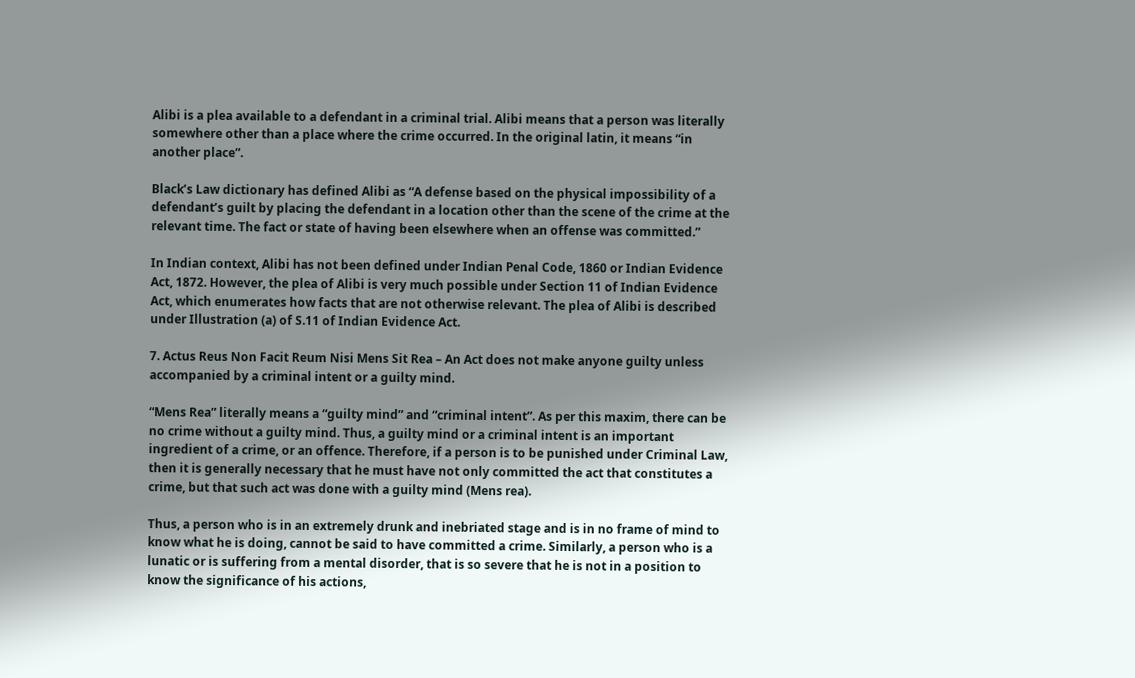Alibi is a plea available to a defendant in a criminal trial. Alibi means that a person was literally somewhere other than a place where the crime occurred. In the original latin, it means “in another place”.

Black’s Law dictionary has defined Alibi as “A defense based on the physical impossibility of a defendant’s guilt by placing the defendant in a location other than the scene of the crime at the relevant time. The fact or state of having been elsewhere when an offense was committed.”

In Indian context, Alibi has not been defined under Indian Penal Code, 1860 or Indian Evidence Act, 1872. However, the plea of Alibi is very much possible under Section 11 of Indian Evidence Act, which enumerates how facts that are not otherwise relevant. The plea of Alibi is described under Illustration (a) of S.11 of Indian Evidence Act.

7. Actus Reus Non Facit Reum Nisi Mens Sit Rea – An Act does not make anyone guilty unless accompanied by a criminal intent or a guilty mind.

“Mens Rea” literally means a “guilty mind” and “criminal intent”. As per this maxim, there can be no crime without a guilty mind. Thus, a guilty mind or a criminal intent is an important ingredient of a crime, or an offence. Therefore, if a person is to be punished under Criminal Law, then it is generally necessary that he must have not only committed the act that constitutes a crime, but that such act was done with a guilty mind (Mens rea).

Thus, a person who is in an extremely drunk and inebriated stage and is in no frame of mind to know what he is doing, cannot be said to have committed a crime. Similarly, a person who is a lunatic or is suffering from a mental disorder, that is so severe that he is not in a position to know the significance of his actions,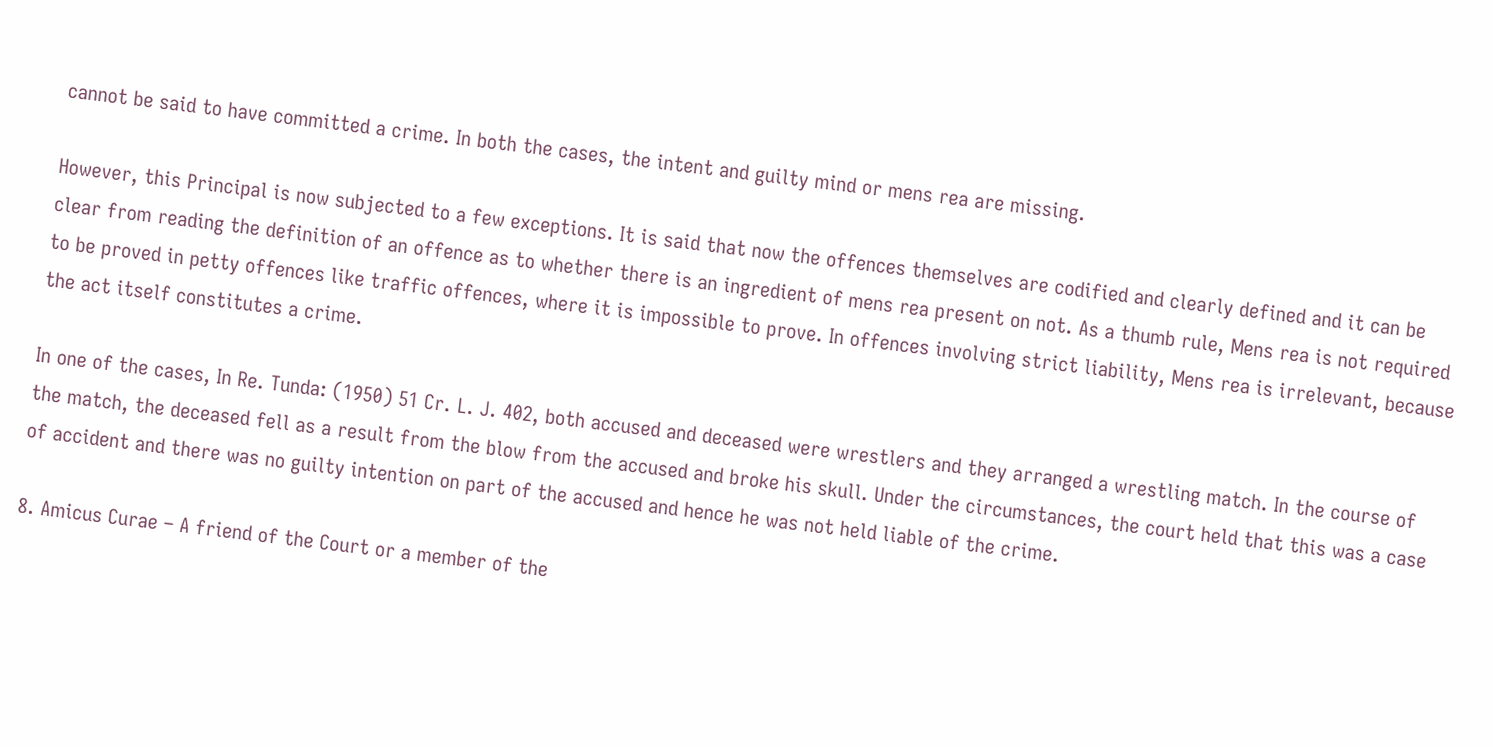cannot be said to have committed a crime. In both the cases, the intent and guilty mind or mens rea are missing.

However, this Principal is now subjected to a few exceptions. It is said that now the offences themselves are codified and clearly defined and it can be clear from reading the definition of an offence as to whether there is an ingredient of mens rea present on not. As a thumb rule, Mens rea is not required to be proved in petty offences like traffic offences, where it is impossible to prove. In offences involving strict liability, Mens rea is irrelevant, because the act itself constitutes a crime.

In one of the cases, In Re. Tunda: (1950) 51 Cr. L. J. 402, both accused and deceased were wrestlers and they arranged a wrestling match. In the course of the match, the deceased fell as a result from the blow from the accused and broke his skull. Under the circumstances, the court held that this was a case of accident and there was no guilty intention on part of the accused and hence he was not held liable of the crime.

8. Amicus Curae – A friend of the Court or a member of the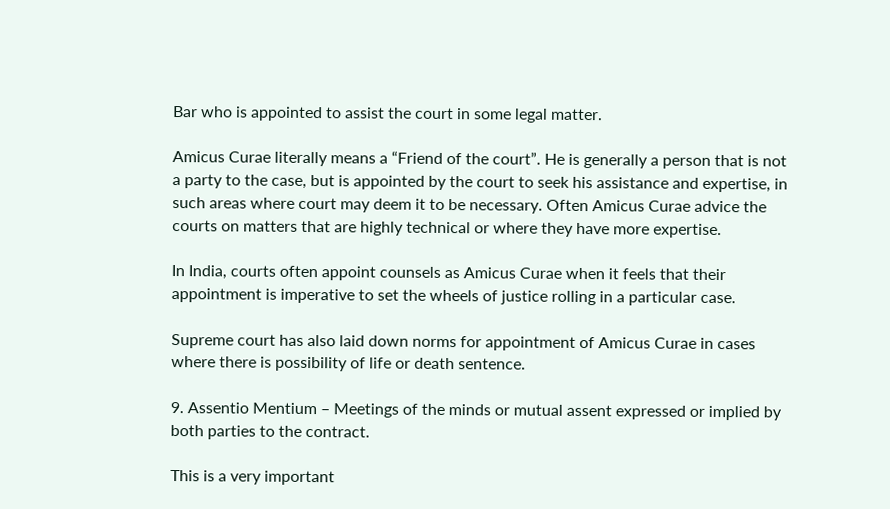Bar who is appointed to assist the court in some legal matter.

Amicus Curae literally means a “Friend of the court”. He is generally a person that is not a party to the case, but is appointed by the court to seek his assistance and expertise, in such areas where court may deem it to be necessary. Often Amicus Curae advice the courts on matters that are highly technical or where they have more expertise.

In India, courts often appoint counsels as Amicus Curae when it feels that their appointment is imperative to set the wheels of justice rolling in a particular case.

Supreme court has also laid down norms for appointment of Amicus Curae in cases where there is possibility of life or death sentence.

9. Assentio Mentium – Meetings of the minds or mutual assent expressed or implied by both parties to the contract.

This is a very important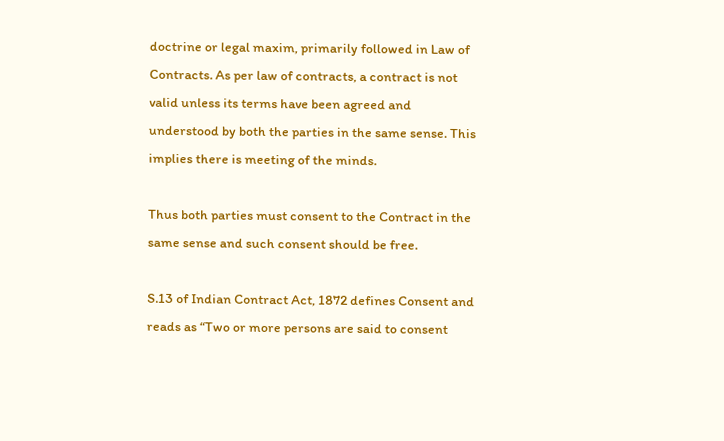doctrine or legal maxim, primarily followed in Law of Contracts. As per law of contracts, a contract is not valid unless its terms have been agreed and understood by both the parties in the same sense. This implies there is meeting of the minds.

Thus both parties must consent to the Contract in the same sense and such consent should be free.

S.13 of Indian Contract Act, 1872 defines Consent and reads as “Two or more persons are said to consent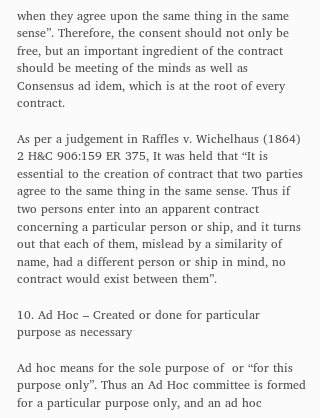when they agree upon the same thing in the same sense”. Therefore, the consent should not only be free, but an important ingredient of the contract should be meeting of the minds as well as Consensus ad idem, which is at the root of every contract.

As per a judgement in Raffles v. Wichelhaus (1864) 2 H&C 906:159 ER 375, It was held that “It is essential to the creation of contract that two parties agree to the same thing in the same sense. Thus if two persons enter into an apparent contract concerning a particular person or ship, and it turns out that each of them, mislead by a similarity of name, had a different person or ship in mind, no contract would exist between them”.

10. Ad Hoc – Created or done for particular purpose as necessary

Ad hoc means for the sole purpose of  or “for this purpose only”. Thus an Ad Hoc committee is formed for a particular purpose only, and an ad hoc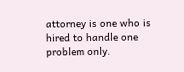attorney is one who is hired to handle one problem only.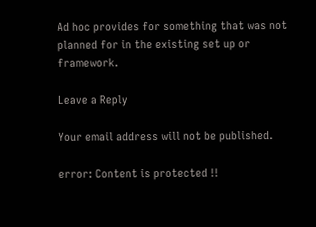Ad hoc provides for something that was not planned for in the existing set up or framework.

Leave a Reply

Your email address will not be published.

error: Content is protected !!